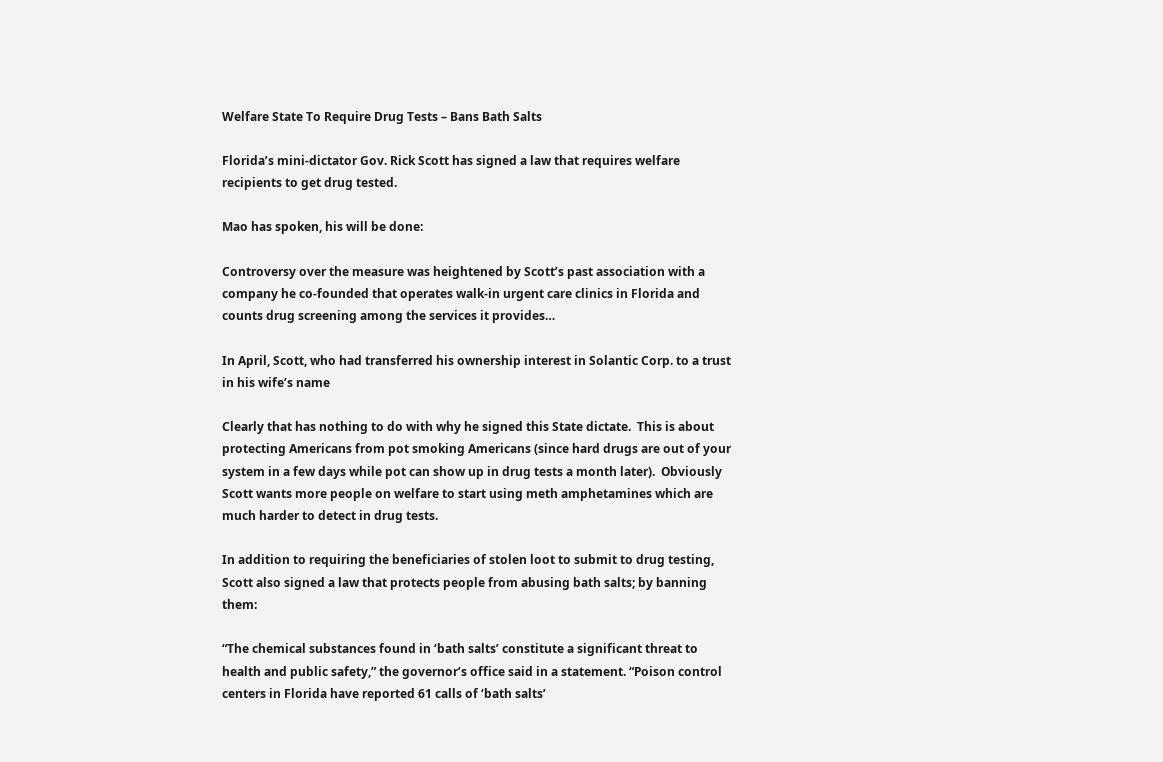Welfare State To Require Drug Tests – Bans Bath Salts

Florida’s mini-dictator Gov. Rick Scott has signed a law that requires welfare recipients to get drug tested.

Mao has spoken, his will be done:

Controversy over the measure was heightened by Scott’s past association with a company he co-founded that operates walk-in urgent care clinics in Florida and counts drug screening among the services it provides…

In April, Scott, who had transferred his ownership interest in Solantic Corp. to a trust in his wife’s name

Clearly that has nothing to do with why he signed this State dictate.  This is about protecting Americans from pot smoking Americans (since hard drugs are out of your system in a few days while pot can show up in drug tests a month later).  Obviously Scott wants more people on welfare to start using meth amphetamines which are much harder to detect in drug tests.

In addition to requiring the beneficiaries of stolen loot to submit to drug testing, Scott also signed a law that protects people from abusing bath salts; by banning them:

“The chemical substances found in ‘bath salts’ constitute a significant threat to health and public safety,” the governor’s office said in a statement. “Poison control centers in Florida have reported 61 calls of ‘bath salts’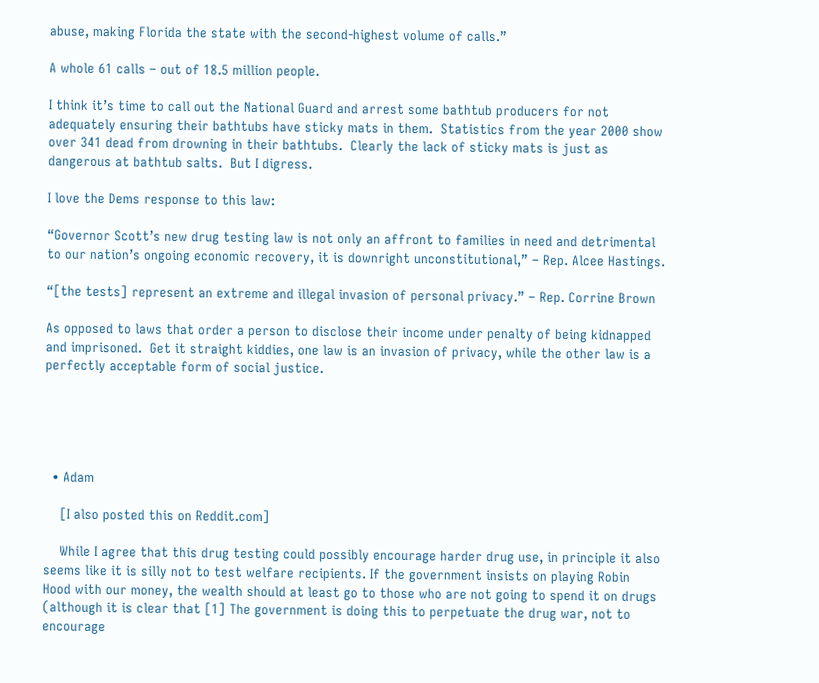abuse, making Florida the state with the second-highest volume of calls.”

A whole 61 calls – out of 18.5 million people.

I think it’s time to call out the National Guard and arrest some bathtub producers for not adequately ensuring their bathtubs have sticky mats in them.  Statistics from the year 2000 show over 341 dead from drowning in their bathtubs.  Clearly the lack of sticky mats is just as dangerous at bathtub salts.  But I digress.

I love the Dems response to this law:

“Governor Scott’s new drug testing law is not only an affront to families in need and detrimental to our nation’s ongoing economic recovery, it is downright unconstitutional,” – Rep. Alcee Hastings.

“[the tests] represent an extreme and illegal invasion of personal privacy.” – Rep. Corrine Brown

As opposed to laws that order a person to disclose their income under penalty of being kidnapped and imprisoned.  Get it straight kiddies, one law is an invasion of privacy, while the other law is a perfectly acceptable form of social justice.





  • Adam

    [I also posted this on Reddit.com]

    While I agree that this drug testing could possibly encourage harder drug use, in principle it also seems like it is silly not to test welfare recipients. If the government insists on playing Robin Hood with our money, the wealth should at least go to those who are not going to spend it on drugs (although it is clear that [1] The government is doing this to perpetuate the drug war, not to encourage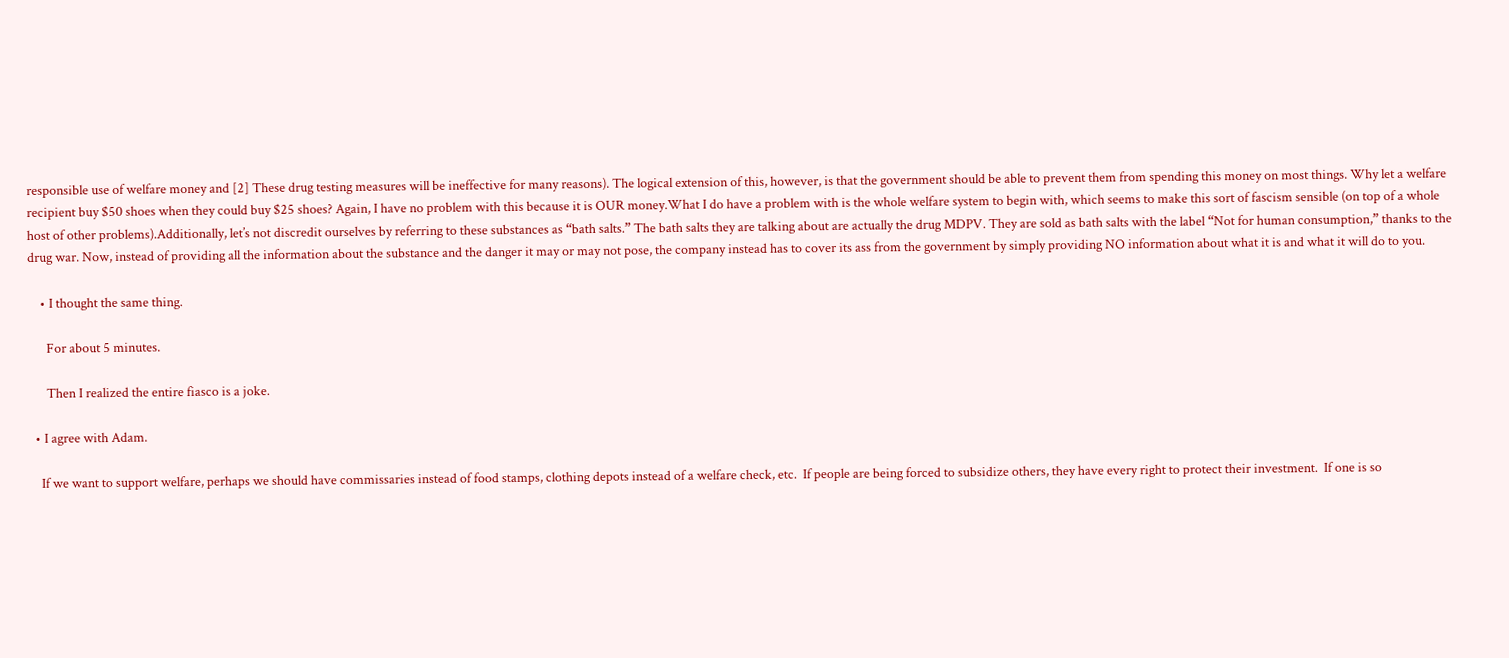responsible use of welfare money and [2] These drug testing measures will be ineffective for many reasons). The logical extension of this, however, is that the government should be able to prevent them from spending this money on most things. Why let a welfare recipient buy $50 shoes when they could buy $25 shoes? Again, I have no problem with this because it is OUR money.What I do have a problem with is the whole welfare system to begin with, which seems to make this sort of fascism sensible (on top of a whole host of other problems).Additionally, let’s not discredit ourselves by referring to these substances as “bath salts.” The bath salts they are talking about are actually the drug MDPV. They are sold as bath salts with the label “Not for human consumption,” thanks to the drug war. Now, instead of providing all the information about the substance and the danger it may or may not pose, the company instead has to cover its ass from the government by simply providing NO information about what it is and what it will do to you.

    • I thought the same thing.

      For about 5 minutes.

      Then I realized the entire fiasco is a joke.

  • I agree with Adam.

    If we want to support welfare, perhaps we should have commissaries instead of food stamps, clothing depots instead of a welfare check, etc.  If people are being forced to subsidize others, they have every right to protect their investment.  If one is so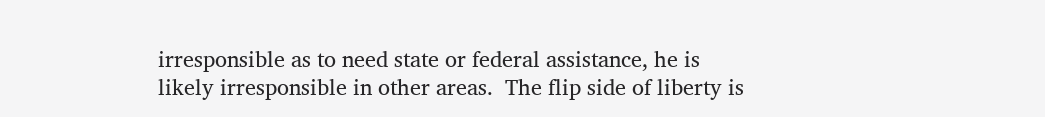irresponsible as to need state or federal assistance, he is likely irresponsible in other areas.  The flip side of liberty is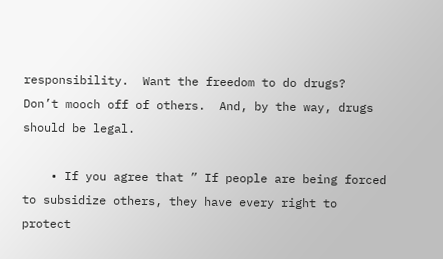responsibility.  Want the freedom to do drugs?  Don’t mooch off of others.  And, by the way, drugs should be legal.

    • If you agree that ” If people are being forced to subsidize others, they have every right to protect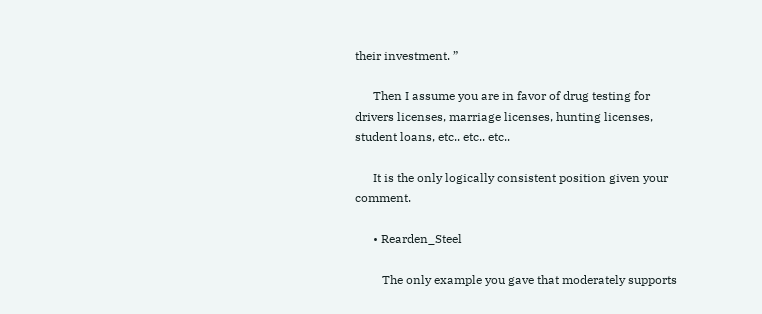their investment. ”

      Then I assume you are in favor of drug testing for drivers licenses, marriage licenses, hunting licenses, student loans, etc.. etc.. etc..

      It is the only logically consistent position given your comment.

      • Rearden_Steel

         The only example you gave that moderately supports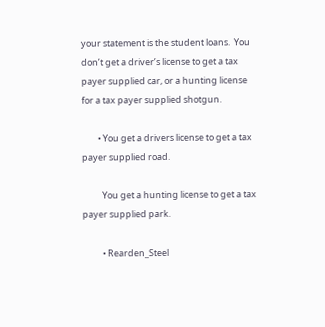your statement is the student loans.  You don’t get a driver’s license to get a tax payer supplied car, or a hunting license for a tax payer supplied shotgun.

        • You get a drivers license to get a tax payer supplied road.

          You get a hunting license to get a tax payer supplied park.

          • Rearden_Steel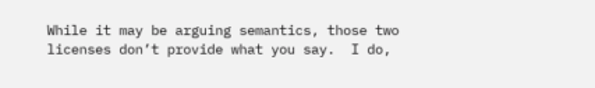While it may be arguing semantics, those two licenses don’t provide what you say.  I do,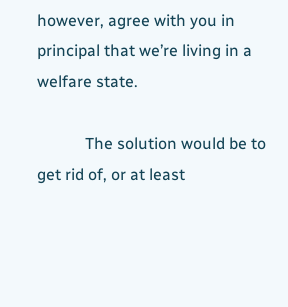however, agree with you in principal that we’re living in a welfare state.

            The solution would be to get rid of, or at least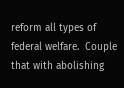reform all types of federal welfare.  Couple that with abolishing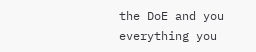the DoE and you everything you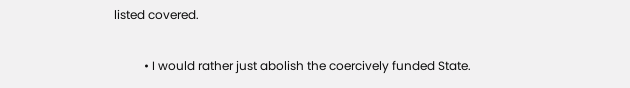listed covered.

          • I would rather just abolish the coercively funded State.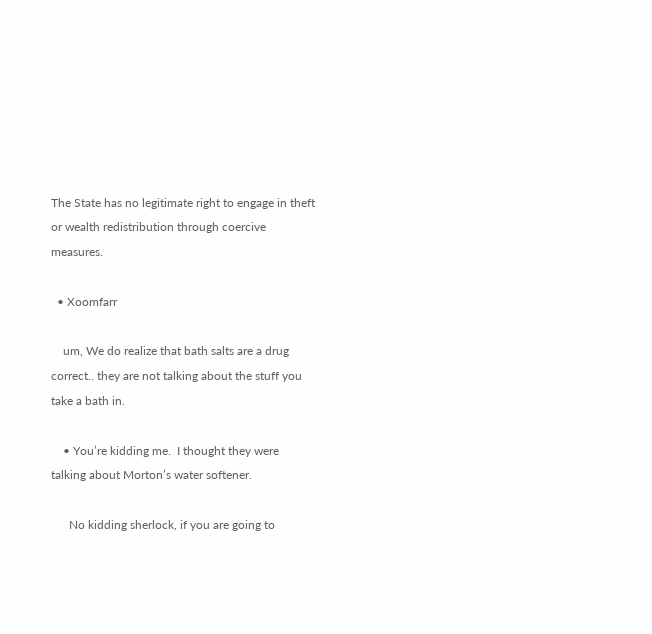The State has no legitimate right to engage in theft or wealth redistribution through coercive measures.

  • Xoomfarr

    um, We do realize that bath salts are a drug correct.. they are not talking about the stuff you take a bath in.

    • You’re kidding me.  I thought they were talking about Morton’s water softener.

      No kidding sherlock, if you are going to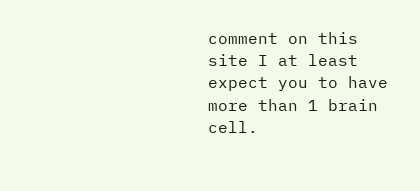comment on this site I at least expect you to have more than 1 brain cell.